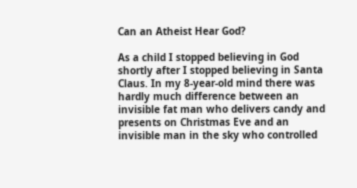Can an Atheist Hear God?

As a child I stopped believing in God shortly after I stopped believing in Santa Claus. In my 8-year-old mind there was hardly much difference between an invisible fat man who delivers candy and presents on Christmas Eve and an invisible man in the sky who controlled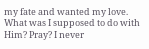my fate and wanted my love. What was I supposed to do with Him? Pray? I never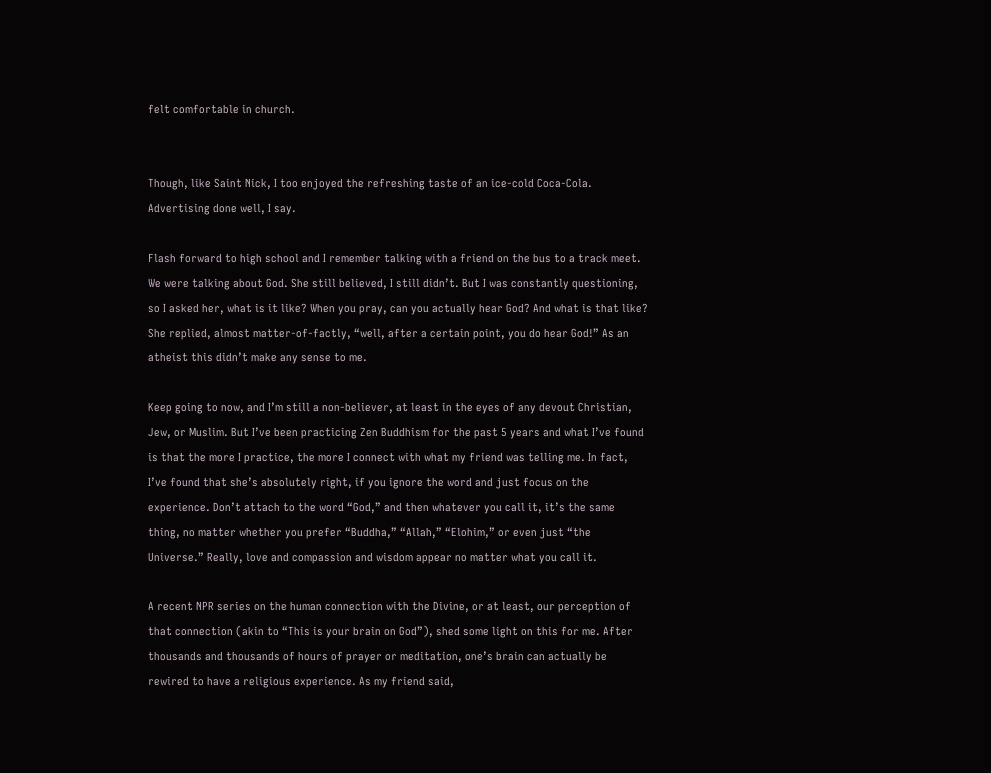felt comfortable in church.


Though, like Saint Nick, I too enjoyed the refreshing taste of an ice-cold Coca-Cola. Advertising done well, I say.

Flash forward to high school and I remember talking with a friend on the bus to a track meet. We were talking about God. She still believed, I still didn’t. But I was constantly questioning, so I asked her, what is it like? When you pray, can you actually hear God? And what is that like? She replied, almost matter-of-factly, “well, after a certain point, you do hear God!” As an atheist this didn’t make any sense to me.

Keep going to now, and I’m still a non-believer, at least in the eyes of any devout Christian, Jew, or Muslim. But I’ve been practicing Zen Buddhism for the past 5 years and what I’ve found is that the more I practice, the more I connect with what my friend was telling me. In fact, I’ve found that she’s absolutely right, if you ignore the word and just focus on the experience. Don’t attach to the word “God,” and then whatever you call it, it’s the same thing, no matter whether you prefer “Buddha,” “Allah,” “Elohim,” or even just “the Universe.” Really, love and compassion and wisdom appear no matter what you call it.

A recent NPR series on the human connection with the Divine, or at least, our perception of that connection (akin to “This is your brain on God”), shed some light on this for me. After thousands and thousands of hours of prayer or meditation, one’s brain can actually be rewired to have a religious experience. As my friend said,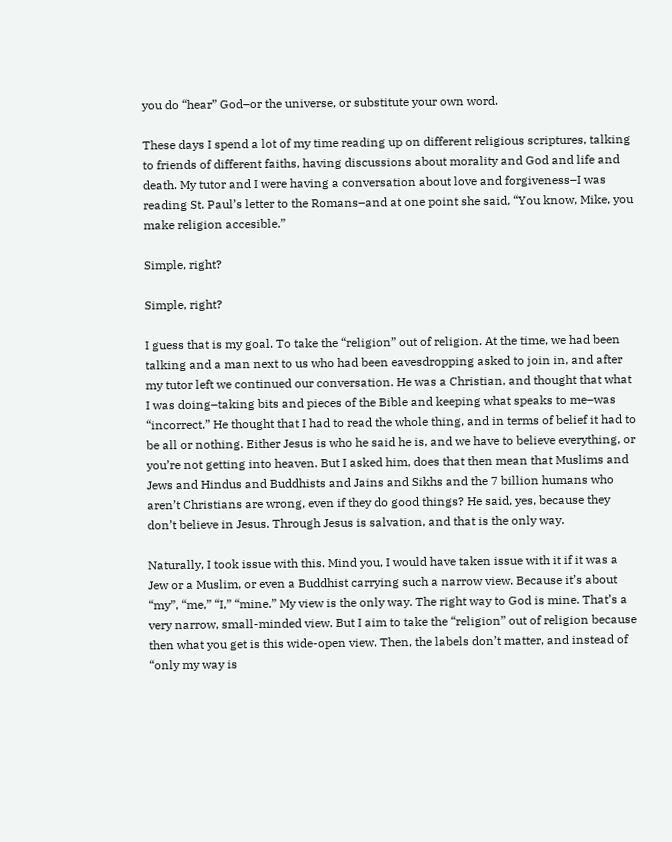you do “hear” God–or the universe, or substitute your own word.

These days I spend a lot of my time reading up on different religious scriptures, talking to friends of different faiths, having discussions about morality and God and life and death. My tutor and I were having a conversation about love and forgiveness–I was reading St. Paul’s letter to the Romans–and at one point she said, “You know, Mike, you make religion accesible.”

Simple, right?

Simple, right?

I guess that is my goal. To take the “religion” out of religion. At the time, we had been talking and a man next to us who had been eavesdropping asked to join in, and after my tutor left we continued our conversation. He was a Christian, and thought that what I was doing–taking bits and pieces of the Bible and keeping what speaks to me–was “incorrect.” He thought that I had to read the whole thing, and in terms of belief it had to be all or nothing. Either Jesus is who he said he is, and we have to believe everything, or you’re not getting into heaven. But I asked him, does that then mean that Muslims and Jews and Hindus and Buddhists and Jains and Sikhs and the 7 billion humans who aren’t Christians are wrong, even if they do good things? He said, yes, because they don’t believe in Jesus. Through Jesus is salvation, and that is the only way.

Naturally, I took issue with this. Mind you, I would have taken issue with it if it was a Jew or a Muslim, or even a Buddhist carrying such a narrow view. Because it’s about “my”, “me,” “I,” “mine.” My view is the only way. The right way to God is mine. That’s a very narrow, small-minded view. But I aim to take the “religion” out of religion because then what you get is this wide-open view. Then, the labels don’t matter, and instead of “only my way is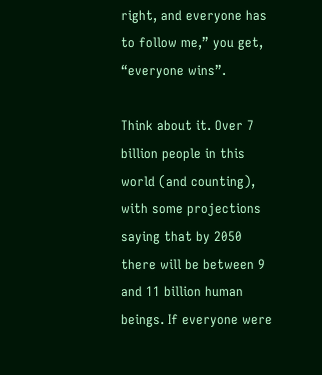right, and everyone has to follow me,” you get, “everyone wins”.

Think about it. Over 7 billion people in this world (and counting), with some projections saying that by 2050 there will be between 9 and 11 billion human beings. If everyone were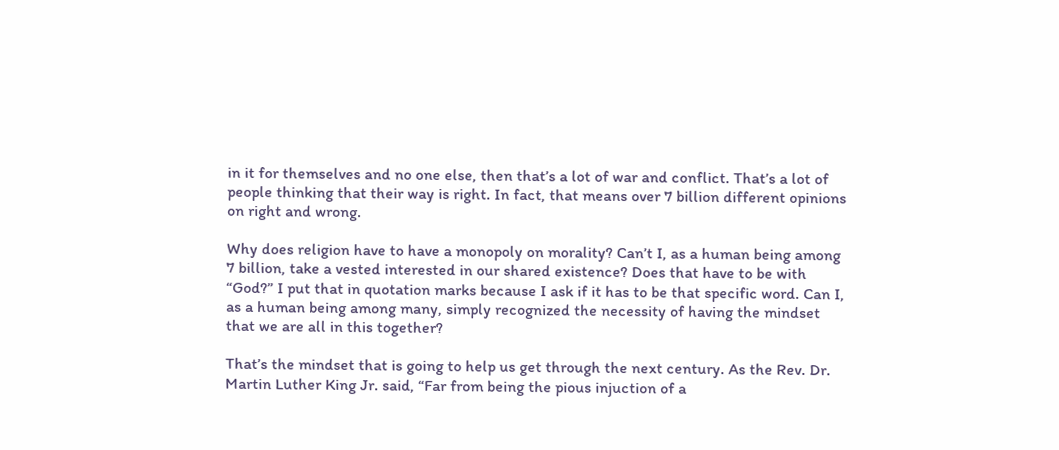in it for themselves and no one else, then that’s a lot of war and conflict. That’s a lot of people thinking that their way is right. In fact, that means over 7 billion different opinions on right and wrong.

Why does religion have to have a monopoly on morality? Can’t I, as a human being among 7 billion, take a vested interested in our shared existence? Does that have to be with “God?” I put that in quotation marks because I ask if it has to be that specific word. Can I, as a human being among many, simply recognized the necessity of having the mindset that we are all in this together?

That’s the mindset that is going to help us get through the next century. As the Rev. Dr. Martin Luther King Jr. said, “Far from being the pious injuction of a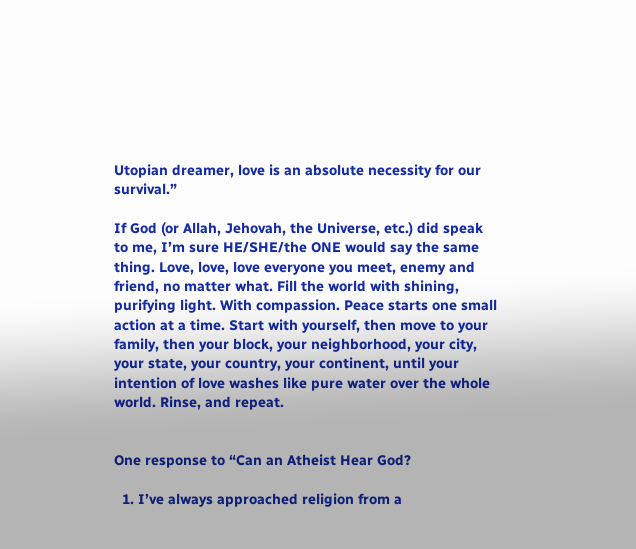Utopian dreamer, love is an absolute necessity for our survival.”

If God (or Allah, Jehovah, the Universe, etc.) did speak to me, I’m sure HE/SHE/the ONE would say the same thing. Love, love, love everyone you meet, enemy and friend, no matter what. Fill the world with shining, purifying light. With compassion. Peace starts one small action at a time. Start with yourself, then move to your family, then your block, your neighborhood, your city, your state, your country, your continent, until your intention of love washes like pure water over the whole world. Rinse, and repeat.


One response to “Can an Atheist Hear God?

  1. I’ve always approached religion from a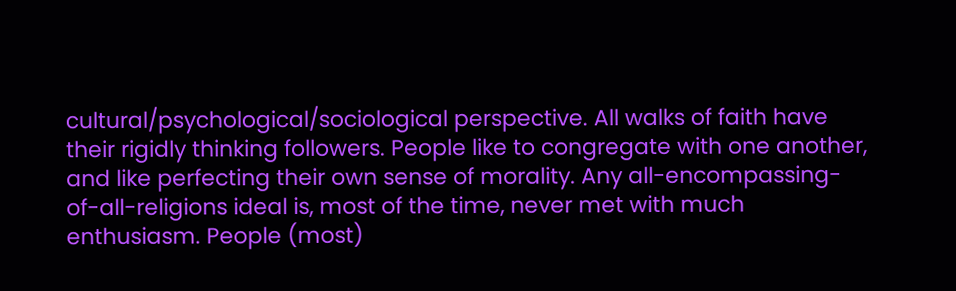cultural/psychological/sociological perspective. All walks of faith have their rigidly thinking followers. People like to congregate with one another, and like perfecting their own sense of morality. Any all-encompassing-of-all-religions ideal is, most of the time, never met with much enthusiasm. People (most)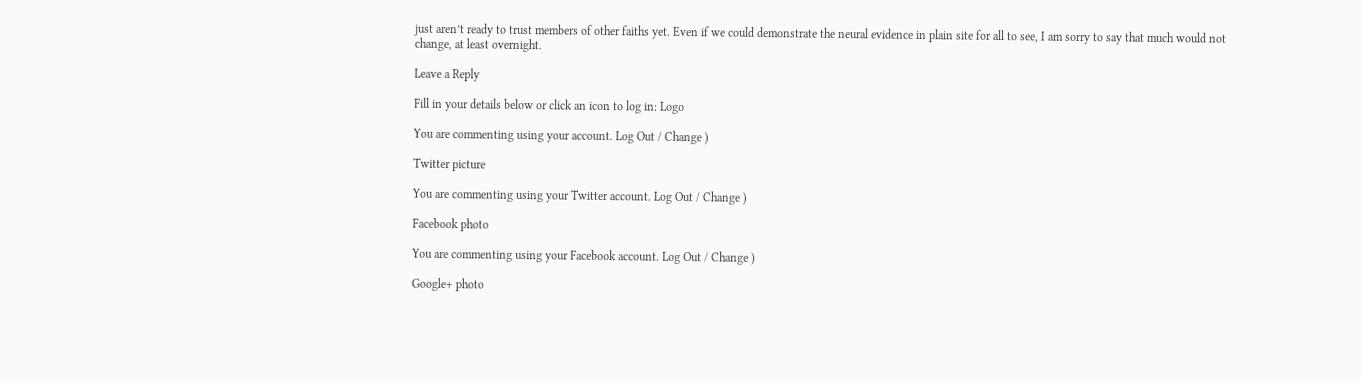just aren’t ready to trust members of other faiths yet. Even if we could demonstrate the neural evidence in plain site for all to see, I am sorry to say that much would not change, at least overnight.

Leave a Reply

Fill in your details below or click an icon to log in: Logo

You are commenting using your account. Log Out / Change )

Twitter picture

You are commenting using your Twitter account. Log Out / Change )

Facebook photo

You are commenting using your Facebook account. Log Out / Change )

Google+ photo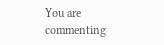You are commenting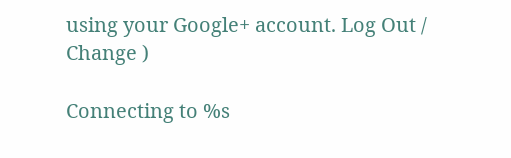using your Google+ account. Log Out / Change )

Connecting to %s